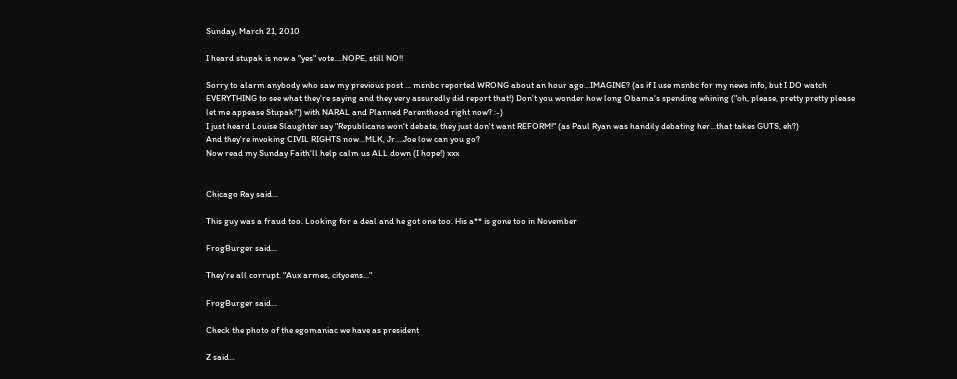Sunday, March 21, 2010

I heard stupak is now a "yes" vote....NOPE, still NO!!

Sorry to alarm anybody who saw my previous post ... msnbc reported WRONG about an hour ago...IMAGINE? (as if I use msnbc for my news info, but I DO watch EVERYTHING to see what they're saying and they very assuredly did report that!) Don't you wonder how long Obama's spending whining ("oh, please, pretty pretty please let me appease Stupak!") with NARAL and Planned Parenthood right now? :-)
I just heard Louise Slaughter say "Republicans won't debate, they just don't want REFORM!" (as Paul Ryan was handily debating her...that takes GUTS, eh?)
And they're invoking CIVIL RIGHTS now...MLK, Jr....Joe low can you go?
Now read my Sunday Faith'll help calm us ALL down (I hope!) xxx


Chicago Ray said...

This guy was a fraud too. Looking for a deal and he got one too. His a** is gone too in November

FrogBurger said...

They're all corrupt. "Aux armes, cityoens..."

FrogBurger said...

Check the photo of the egomaniac we have as president

Z said...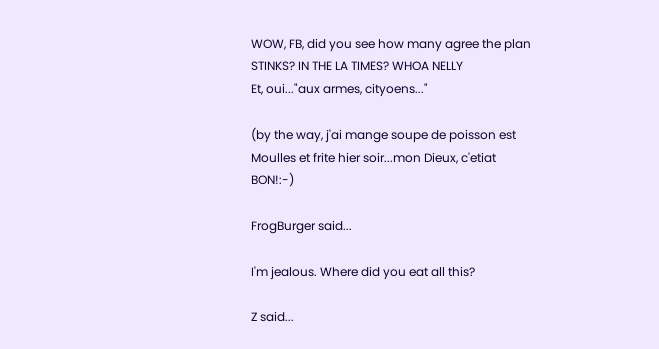WOW, FB, did you see how many agree the plan STINKS? IN THE LA TIMES? WHOA NELLY
Et, oui..."aux armes, cityoens..."

(by the way, j'ai mange soupe de poisson est Moulles et frite hier soir...mon Dieux, c'etiat BON!:-)

FrogBurger said...

I'm jealous. Where did you eat all this?

Z said...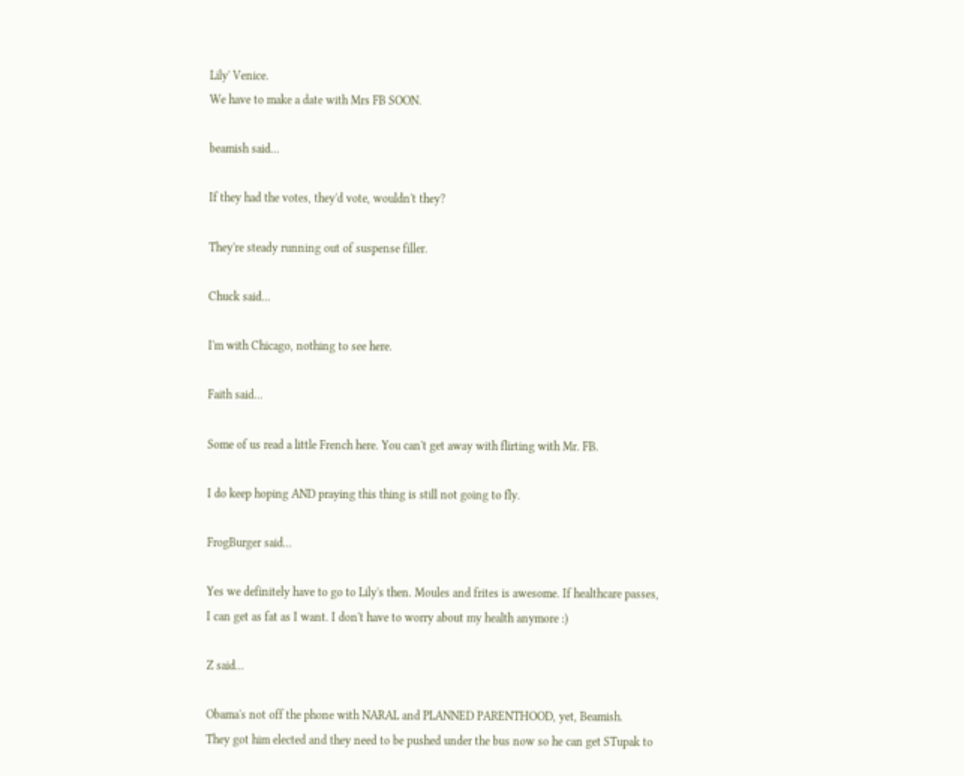Lily' Venice.
We have to make a date with Mrs FB SOON.

beamish said...

If they had the votes, they'd vote, wouldn't they?

They're steady running out of suspense filler.

Chuck said...

I'm with Chicago, nothing to see here.

Faith said...

Some of us read a little French here. You can't get away with flirting with Mr. FB.

I do keep hoping AND praying this thing is still not going to fly.

FrogBurger said...

Yes we definitely have to go to Lily's then. Moules and frites is awesome. If healthcare passes, I can get as fat as I want. I don't have to worry about my health anymore :)

Z said...

Obama's not off the phone with NARAL and PLANNED PARENTHOOD, yet, Beamish.
They got him elected and they need to be pushed under the bus now so he can get STupak to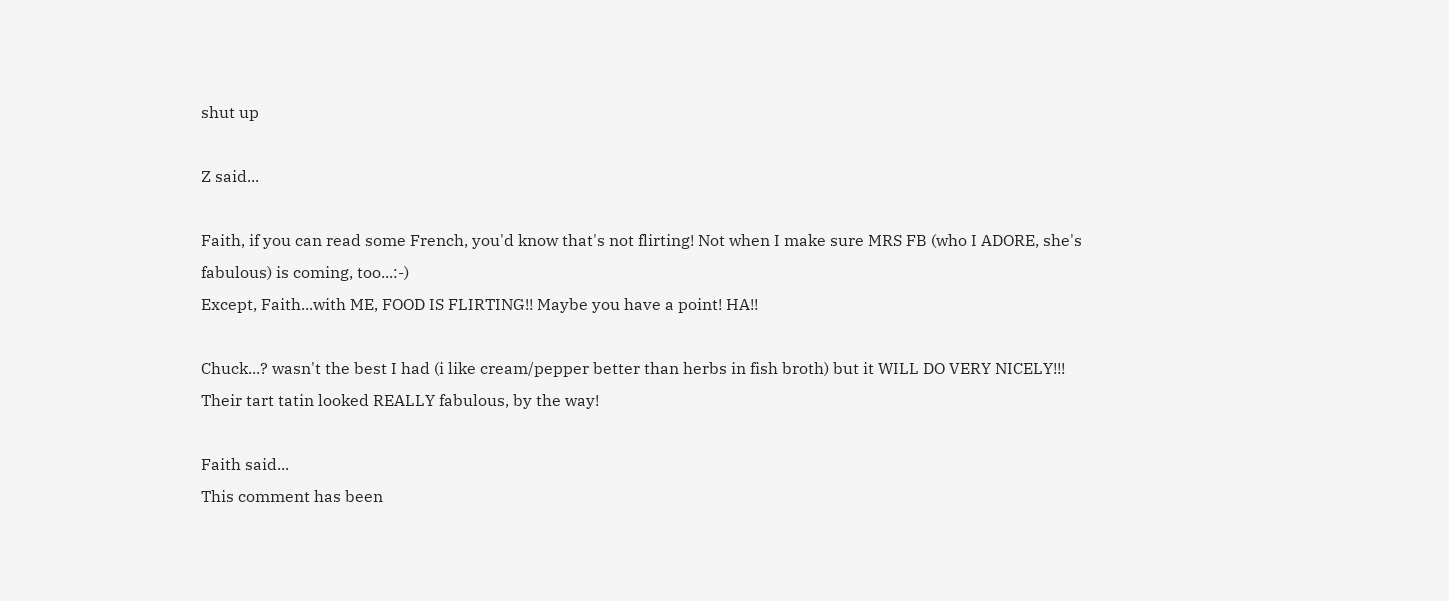shut up

Z said...

Faith, if you can read some French, you'd know that's not flirting! Not when I make sure MRS FB (who I ADORE, she's fabulous) is coming, too...:-)
Except, Faith...with ME, FOOD IS FLIRTING!! Maybe you have a point! HA!!

Chuck...? wasn't the best I had (i like cream/pepper better than herbs in fish broth) but it WILL DO VERY NICELY!!!
Their tart tatin looked REALLY fabulous, by the way!

Faith said...
This comment has been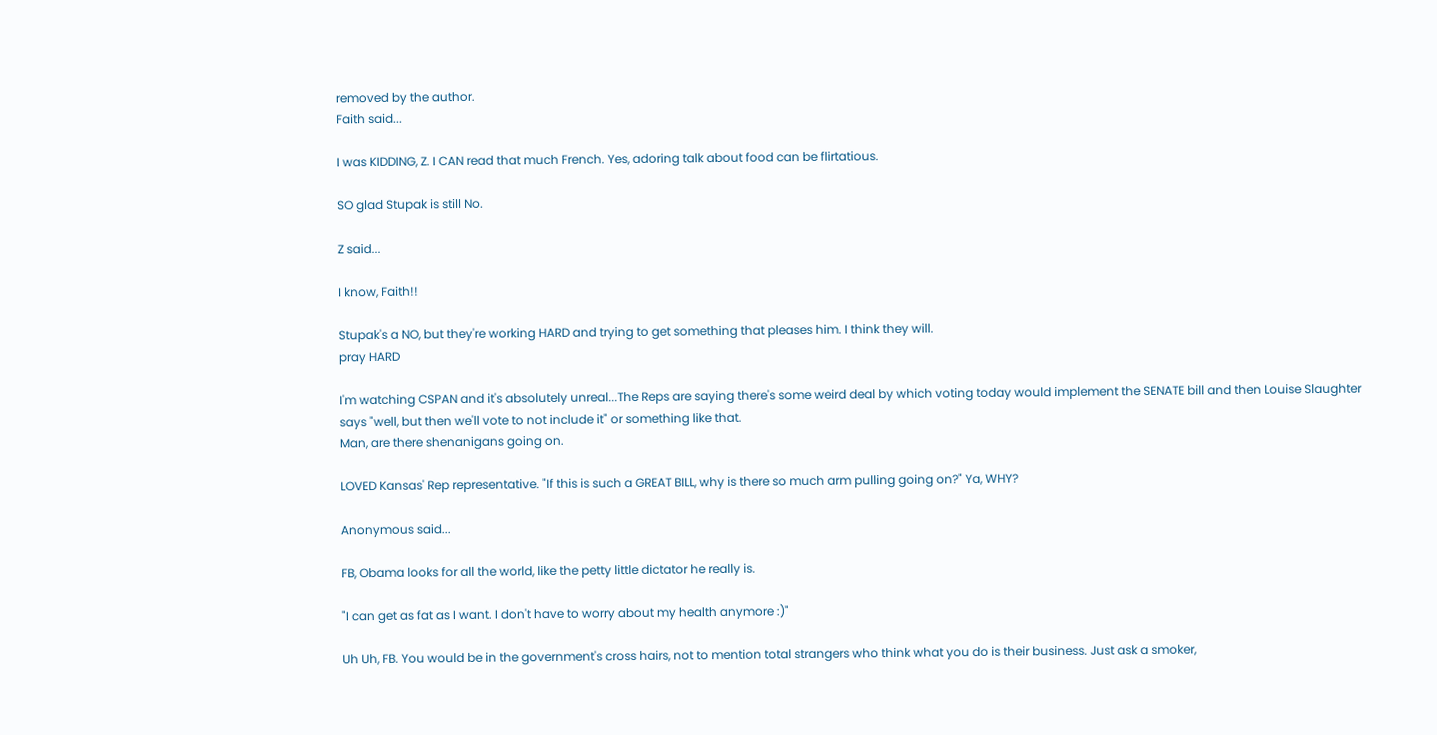removed by the author.
Faith said...

I was KIDDING, Z. I CAN read that much French. Yes, adoring talk about food can be flirtatious.

SO glad Stupak is still No.

Z said...

I know, Faith!!

Stupak's a NO, but they're working HARD and trying to get something that pleases him. I think they will.
pray HARD

I'm watching CSPAN and it's absolutely unreal...The Reps are saying there's some weird deal by which voting today would implement the SENATE bill and then Louise Slaughter says "well, but then we'll vote to not include it" or something like that.
Man, are there shenanigans going on.

LOVED Kansas' Rep representative. "If this is such a GREAT BILL, why is there so much arm pulling going on?" Ya, WHY?

Anonymous said...

FB, Obama looks for all the world, like the petty little dictator he really is.

"I can get as fat as I want. I don't have to worry about my health anymore :)"

Uh Uh, FB. You would be in the government's cross hairs, not to mention total strangers who think what you do is their business. Just ask a smoker,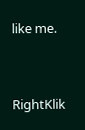like me.


RightKlik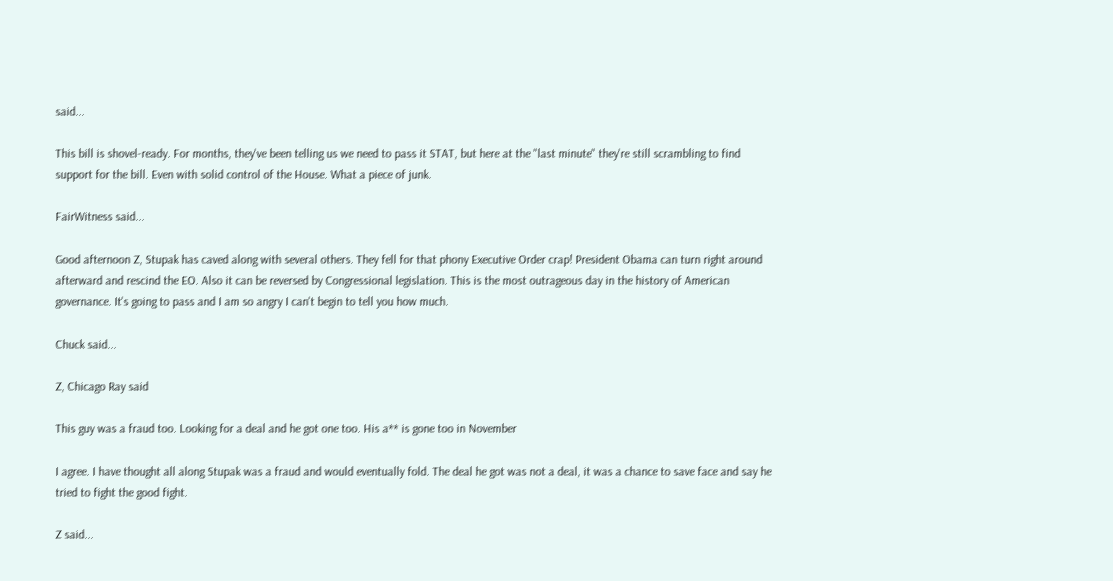said...

This bill is shovel-ready. For months, they've been telling us we need to pass it STAT, but here at the "last minute" they're still scrambling to find support for the bill. Even with solid control of the House. What a piece of junk.

FairWitness said...

Good afternoon Z, Stupak has caved along with several others. They fell for that phony Executive Order crap! President Obama can turn right around afterward and rescind the EO. Also it can be reversed by Congressional legislation. This is the most outrageous day in the history of American governance. It's going to pass and I am so angry I can't begin to tell you how much.

Chuck said...

Z, Chicago Ray said

This guy was a fraud too. Looking for a deal and he got one too. His a** is gone too in November

I agree. I have thought all along Stupak was a fraud and would eventually fold. The deal he got was not a deal, it was a chance to save face and say he tried to fight the good fight.

Z said...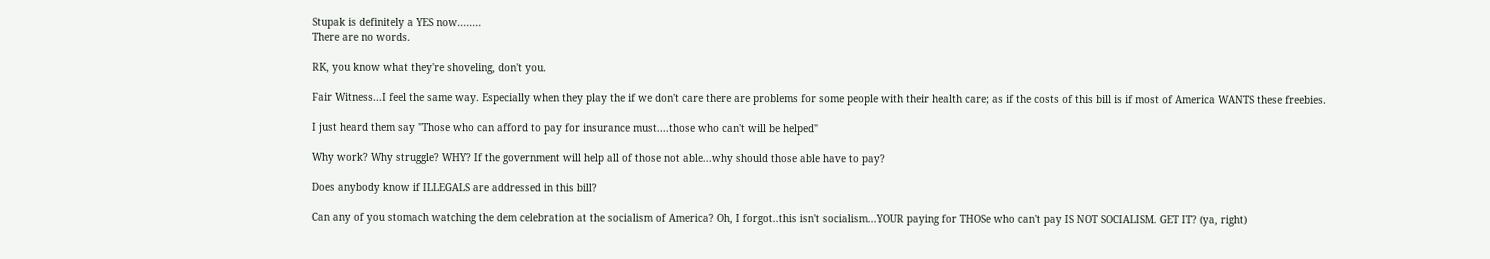Stupak is definitely a YES now........
There are no words.

RK, you know what they're shoveling, don't you.

Fair Witness...I feel the same way. Especially when they play the if we don't care there are problems for some people with their health care; as if the costs of this bill is if most of America WANTS these freebies.

I just heard them say "Those who can afford to pay for insurance must....those who can't will be helped"

Why work? Why struggle? WHY? If the government will help all of those not able...why should those able have to pay?

Does anybody know if ILLEGALS are addressed in this bill?

Can any of you stomach watching the dem celebration at the socialism of America? Oh, I forgot..this isn't socialism...YOUR paying for THOSe who can't pay IS NOT SOCIALISM. GET IT? (ya, right)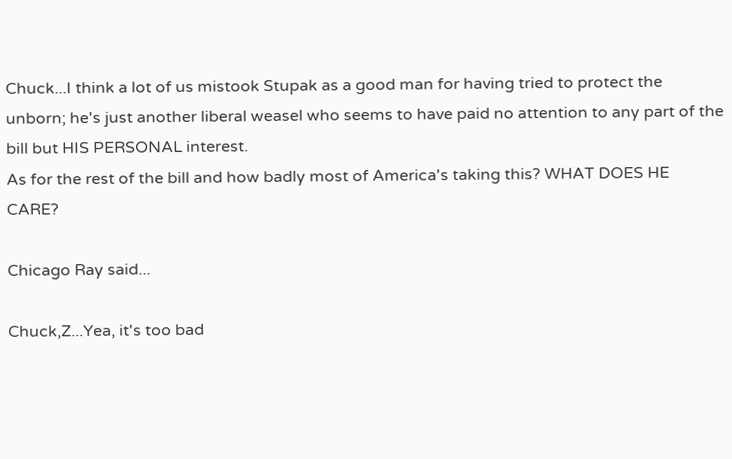Chuck...I think a lot of us mistook Stupak as a good man for having tried to protect the unborn; he's just another liberal weasel who seems to have paid no attention to any part of the bill but HIS PERSONAL interest.
As for the rest of the bill and how badly most of America's taking this? WHAT DOES HE CARE?

Chicago Ray said...

Chuck,Z...Yea, it's too bad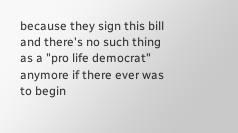because they sign this bill and there's no such thing as a "pro life democrat" anymore if there ever was to begin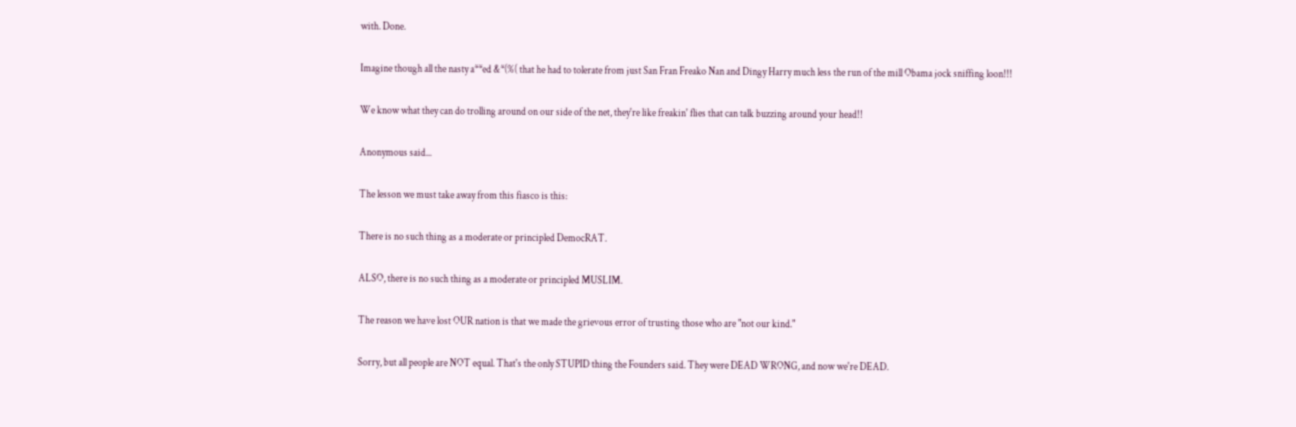with. Done.

Imagine though all the nasty a**ed &*(%( that he had to tolerate from just San Fran Freako Nan and Dingy Harry much less the run of the mill Obama jock sniffing loon!!!

We know what they can do trolling around on our side of the net, they're like freakin' flies that can talk buzzing around your head!!

Anonymous said...

The lesson we must take away from this fiasco is this:

There is no such thing as a moderate or principled DemocRAT.

ALSO, there is no such thing as a moderate or principled MUSLIM.

The reason we have lost OUR nation is that we made the grievous error of trusting those who are "not our kind."

Sorry, but all people are NOT equal. That's the only STUPID thing the Founders said. They were DEAD WRONG, and now we're DEAD.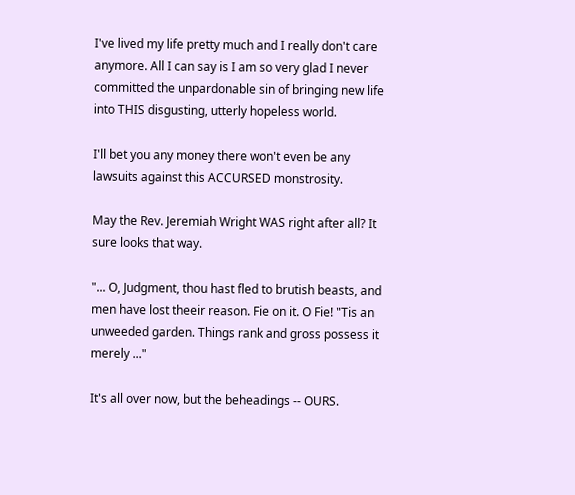I've lived my life pretty much and I really don't care anymore. All I can say is I am so very glad I never committed the unpardonable sin of bringing new life into THIS disgusting, utterly hopeless world.

I'll bet you any money there won't even be any lawsuits against this ACCURSED monstrosity.

May the Rev. Jeremiah Wright WAS right after all? It sure looks that way.

"... O, Judgment, thou hast fled to brutish beasts, and men have lost theeir reason. Fie on it. O Fie! "Tis an unweeded garden. Things rank and gross possess it merely ..."

It's all over now, but the beheadings -- OURS.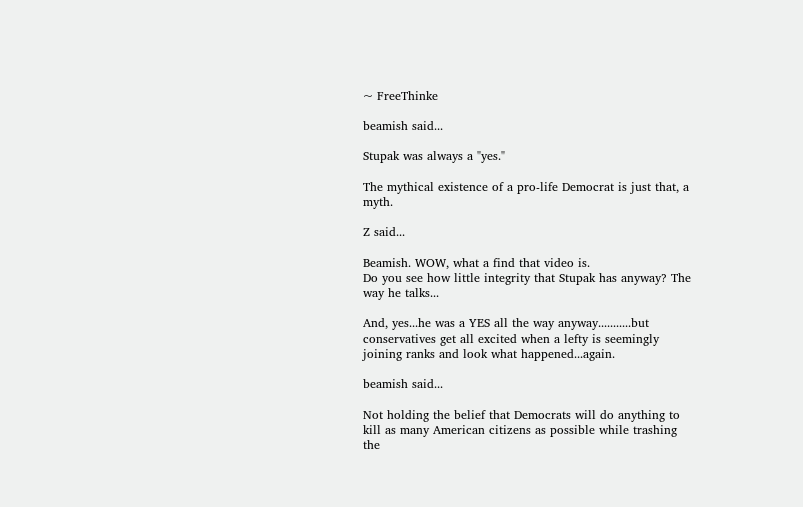~ FreeThinke

beamish said...

Stupak was always a "yes."

The mythical existence of a pro-life Democrat is just that, a myth.

Z said...

Beamish. WOW, what a find that video is.
Do you see how little integrity that Stupak has anyway? The way he talks...

And, yes...he was a YES all the way anyway...........but conservatives get all excited when a lefty is seemingly joining ranks and look what happened...again.

beamish said...

Not holding the belief that Democrats will do anything to kill as many American citizens as possible while trashing the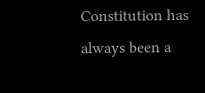Constitution has always been a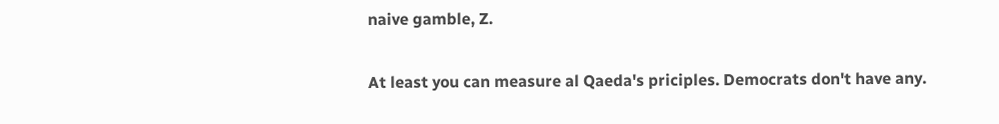naive gamble, Z.

At least you can measure al Qaeda's priciples. Democrats don't have any.